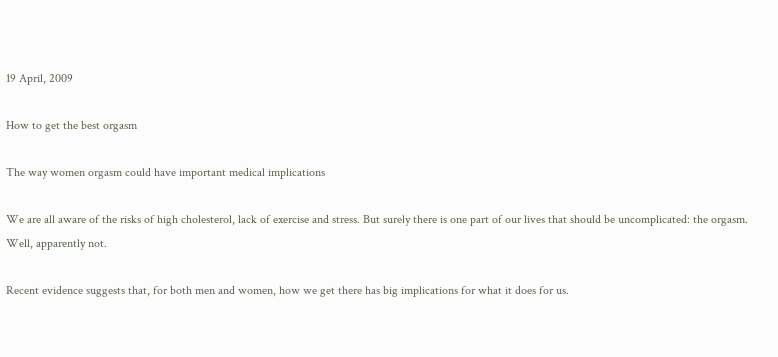19 April, 2009

How to get the best orgasm

The way women orgasm could have important medical implications

We are all aware of the risks of high cholesterol, lack of exercise and stress. But surely there is one part of our lives that should be uncomplicated: the orgasm. Well, apparently not.

Recent evidence suggests that, for both men and women, how we get there has big implications for what it does for us.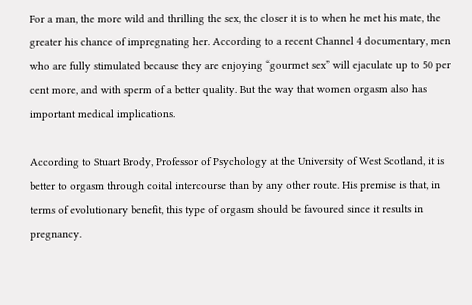For a man, the more wild and thrilling the sex, the closer it is to when he met his mate, the greater his chance of impregnating her. According to a recent Channel 4 documentary, men who are fully stimulated because they are enjoying “gourmet sex” will ejaculate up to 50 per cent more, and with sperm of a better quality. But the way that women orgasm also has important medical implications.

According to Stuart Brody, Professor of Psychology at the University of West Scotland, it is better to orgasm through coital intercourse than by any other route. His premise is that, in terms of evolutionary benefit, this type of orgasm should be favoured since it results in pregnancy.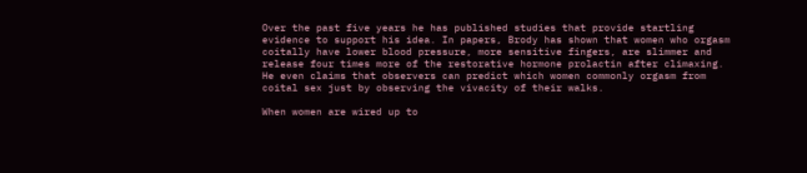Over the past five years he has published studies that provide startling evidence to support his idea. In papers, Brody has shown that women who orgasm coitally have lower blood pressure, more sensitive fingers, are slimmer and release four times more of the restorative hormone prolactin after climaxing. He even claims that observers can predict which women commonly orgasm from coital sex just by observing the vivacity of their walks.

When women are wired up to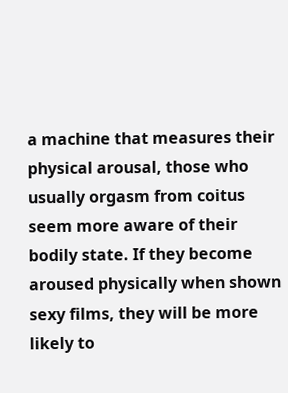a machine that measures their physical arousal, those who usually orgasm from coitus seem more aware of their bodily state. If they become aroused physically when shown sexy films, they will be more likely to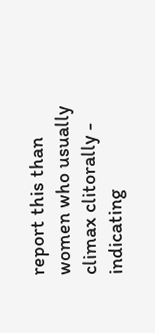report this than women who usually climax clitorally - indicating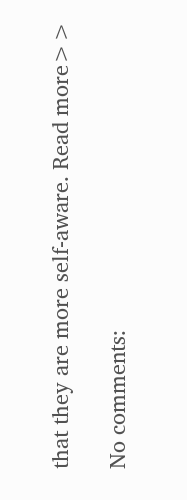that they are more self-aware. Read more>>

No comments: